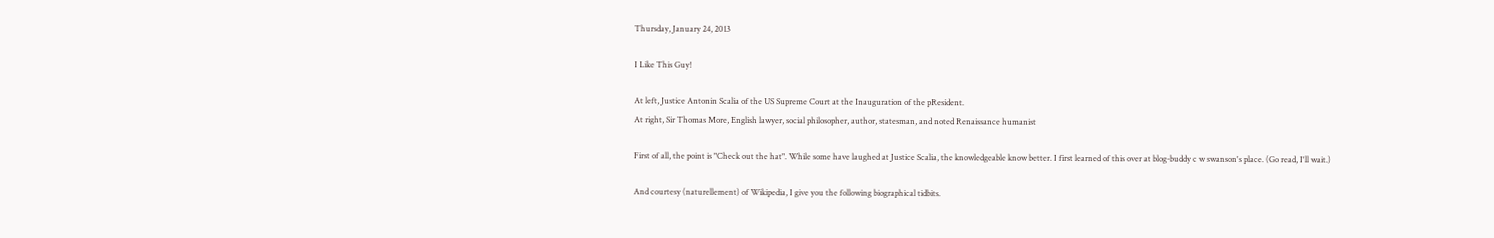Thursday, January 24, 2013

I Like This Guy!

At left, Justice Antonin Scalia of the US Supreme Court at the Inauguration of the pResident.
At right, Sir Thomas More, English lawyer, social philosopher, author, statesman, and noted Renaissance humanist

First of all, the point is "Check out the hat". While some have laughed at Justice Scalia, the knowledgeable know better. I first learned of this over at blog-buddy c w swanson's place. (Go read, I'll wait.)

And courtesy (naturellement) of Wikipedia, I give you the following biographical tidbits.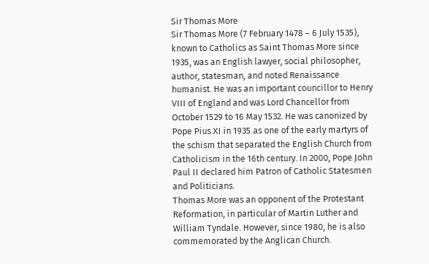Sir Thomas More
Sir Thomas More (7 February 1478 – 6 July 1535), known to Catholics as Saint Thomas More since 1935, was an English lawyer, social philosopher, author, statesman, and noted Renaissance humanist. He was an important councillor to Henry VIII of England and was Lord Chancellor from October 1529 to 16 May 1532. He was canonized by Pope Pius XI in 1935 as one of the early martyrs of the schism that separated the English Church from Catholicism in the 16th century. In 2000, Pope John Paul II declared him Patron of Catholic Statesmen and Politicians.
Thomas More was an opponent of the Protestant Reformation, in particular of Martin Luther and William Tyndale. However, since 1980, he is also commemorated by the Anglican Church.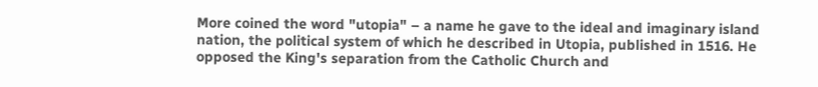More coined the word "utopia" – a name he gave to the ideal and imaginary island nation, the political system of which he described in Utopia, published in 1516. He opposed the King's separation from the Catholic Church and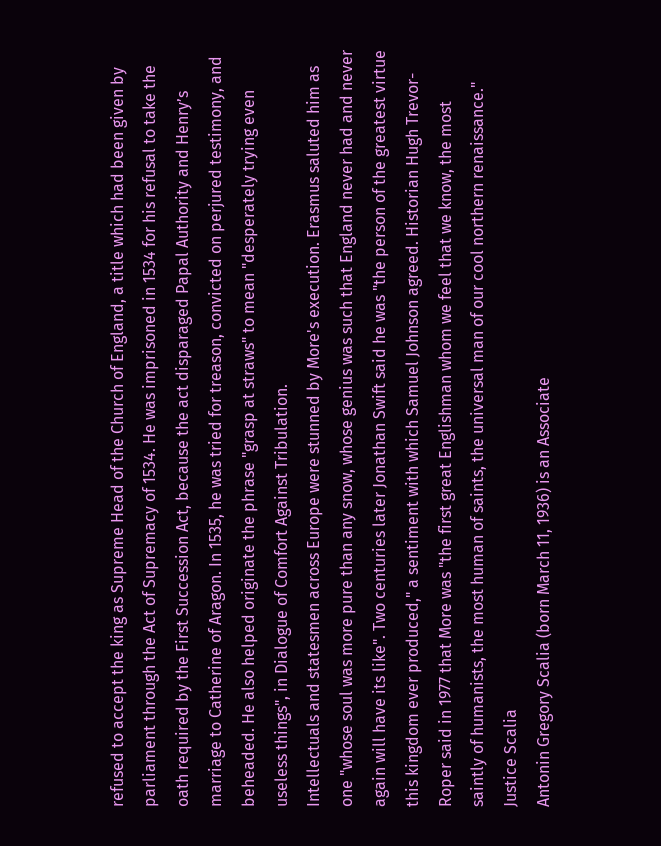refused to accept the king as Supreme Head of the Church of England, a title which had been given by parliament through the Act of Supremacy of 1534. He was imprisoned in 1534 for his refusal to take the oath required by the First Succession Act, because the act disparaged Papal Authority and Henry’s marriage to Catherine of Aragon. In 1535, he was tried for treason, convicted on perjured testimony, and beheaded. He also helped originate the phrase "grasp at straws" to mean "desperately trying even useless things", in Dialogue of Comfort Against Tribulation.
Intellectuals and statesmen across Europe were stunned by More's execution. Erasmus saluted him as one "whose soul was more pure than any snow, whose genius was such that England never had and never again will have its like". Two centuries later Jonathan Swift said he was "the person of the greatest virtue this kingdom ever produced," a sentiment with which Samuel Johnson agreed. Historian Hugh Trevor-Roper said in 1977 that More was "the first great Englishman whom we feel that we know, the most saintly of humanists, the most human of saints, the universal man of our cool northern renaissance."
Justice Scalia
Antonin Gregory Scalia (born March 11, 1936) is an Associate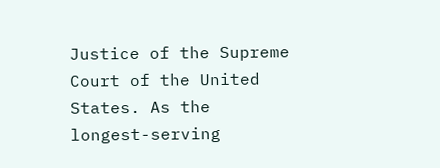Justice of the Supreme Court of the United States. As the longest-serving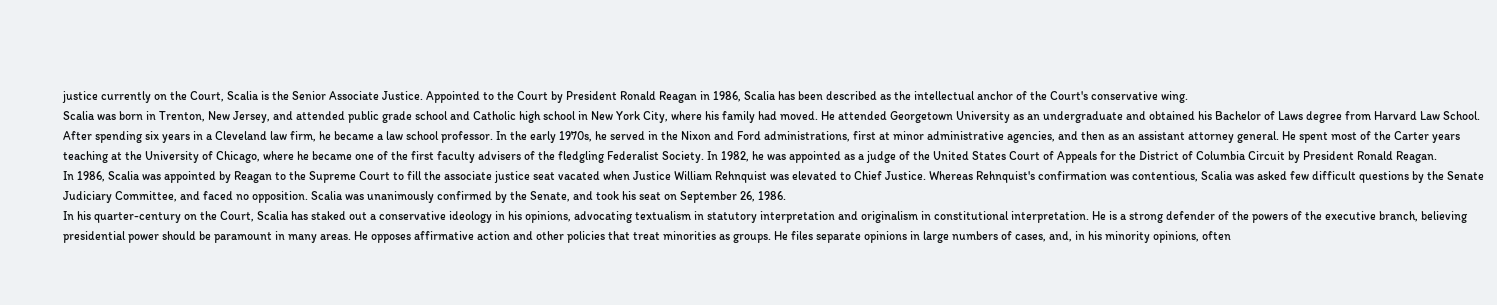justice currently on the Court, Scalia is the Senior Associate Justice. Appointed to the Court by President Ronald Reagan in 1986, Scalia has been described as the intellectual anchor of the Court's conservative wing.
Scalia was born in Trenton, New Jersey, and attended public grade school and Catholic high school in New York City, where his family had moved. He attended Georgetown University as an undergraduate and obtained his Bachelor of Laws degree from Harvard Law School. After spending six years in a Cleveland law firm, he became a law school professor. In the early 1970s, he served in the Nixon and Ford administrations, first at minor administrative agencies, and then as an assistant attorney general. He spent most of the Carter years teaching at the University of Chicago, where he became one of the first faculty advisers of the fledgling Federalist Society. In 1982, he was appointed as a judge of the United States Court of Appeals for the District of Columbia Circuit by President Ronald Reagan.
In 1986, Scalia was appointed by Reagan to the Supreme Court to fill the associate justice seat vacated when Justice William Rehnquist was elevated to Chief Justice. Whereas Rehnquist's confirmation was contentious, Scalia was asked few difficult questions by the Senate Judiciary Committee, and faced no opposition. Scalia was unanimously confirmed by the Senate, and took his seat on September 26, 1986.
In his quarter-century on the Court, Scalia has staked out a conservative ideology in his opinions, advocating textualism in statutory interpretation and originalism in constitutional interpretation. He is a strong defender of the powers of the executive branch, believing presidential power should be paramount in many areas. He opposes affirmative action and other policies that treat minorities as groups. He files separate opinions in large numbers of cases, and, in his minority opinions, often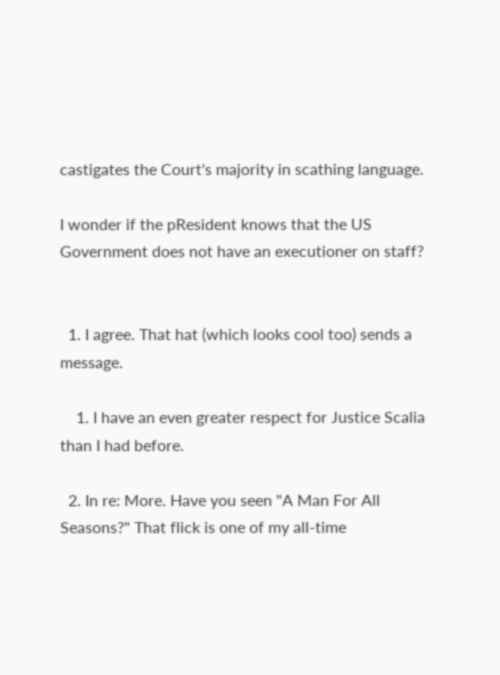castigates the Court's majority in scathing language.

I wonder if the pResident knows that the US Government does not have an executioner on staff?


  1. I agree. That hat (which looks cool too) sends a message.

    1. I have an even greater respect for Justice Scalia than I had before.

  2. In re: More. Have you seen "A Man For All Seasons?" That flick is one of my all-time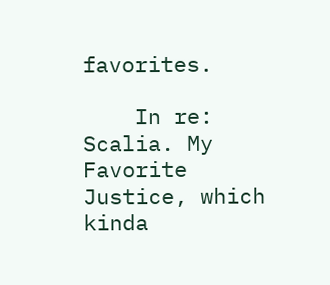favorites.

    In re: Scalia. My Favorite Justice, which kinda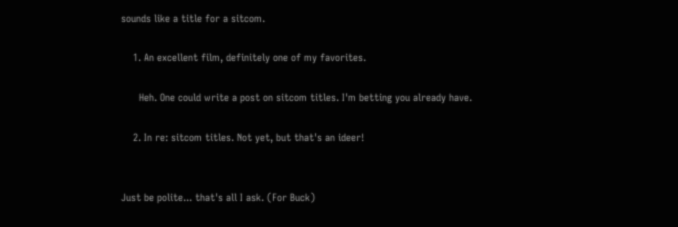sounds like a title for a sitcom.

    1. An excellent film, definitely one of my favorites.

      Heh. One could write a post on sitcom titles. I'm betting you already have.

    2. In re: sitcom titles. Not yet, but that's an ideer!


Just be polite... that's all I ask. (For Buck)